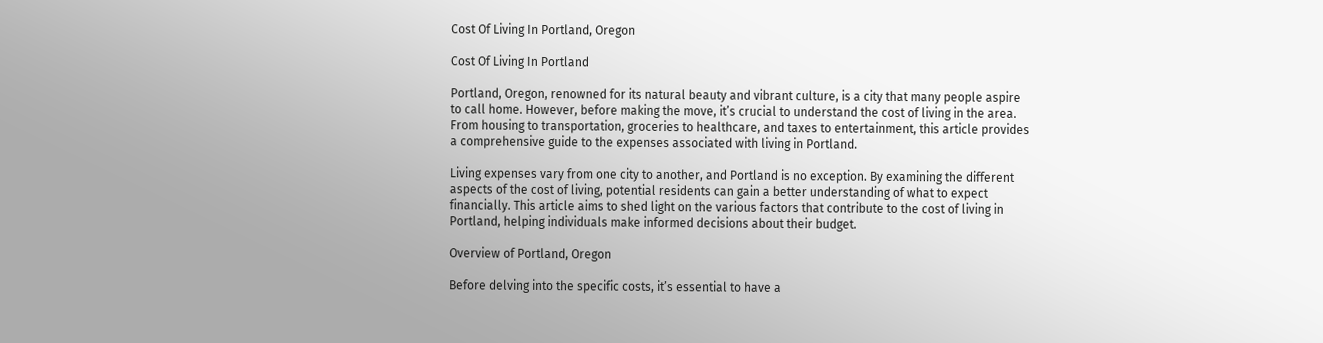Cost Of Living In Portland, Oregon

Cost Of Living In Portland

Portland, Oregon, renowned for its natural beauty and vibrant culture, is a city that many people aspire to call home. However, before making the move, it’s crucial to understand the cost of living in the area. From housing to transportation, groceries to healthcare, and taxes to entertainment, this article provides a comprehensive guide to the expenses associated with living in Portland.

Living expenses vary from one city to another, and Portland is no exception. By examining the different aspects of the cost of living, potential residents can gain a better understanding of what to expect financially. This article aims to shed light on the various factors that contribute to the cost of living in Portland, helping individuals make informed decisions about their budget.

Overview of Portland, Oregon

Before delving into the specific costs, it’s essential to have a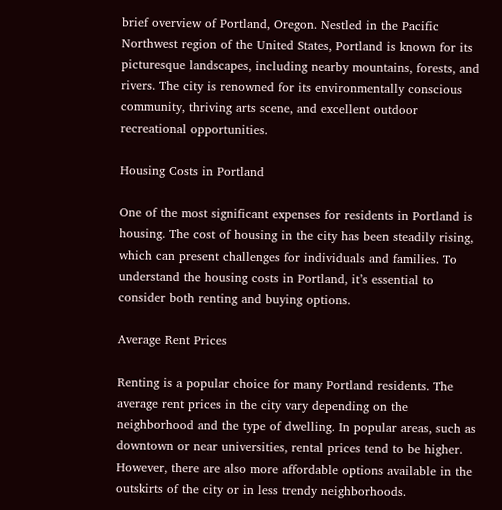brief overview of Portland, Oregon. Nestled in the Pacific Northwest region of the United States, Portland is known for its picturesque landscapes, including nearby mountains, forests, and rivers. The city is renowned for its environmentally conscious community, thriving arts scene, and excellent outdoor recreational opportunities.

Housing Costs in Portland

One of the most significant expenses for residents in Portland is housing. The cost of housing in the city has been steadily rising, which can present challenges for individuals and families. To understand the housing costs in Portland, it’s essential to consider both renting and buying options.

Average Rent Prices

Renting is a popular choice for many Portland residents. The average rent prices in the city vary depending on the neighborhood and the type of dwelling. In popular areas, such as downtown or near universities, rental prices tend to be higher. However, there are also more affordable options available in the outskirts of the city or in less trendy neighborhoods.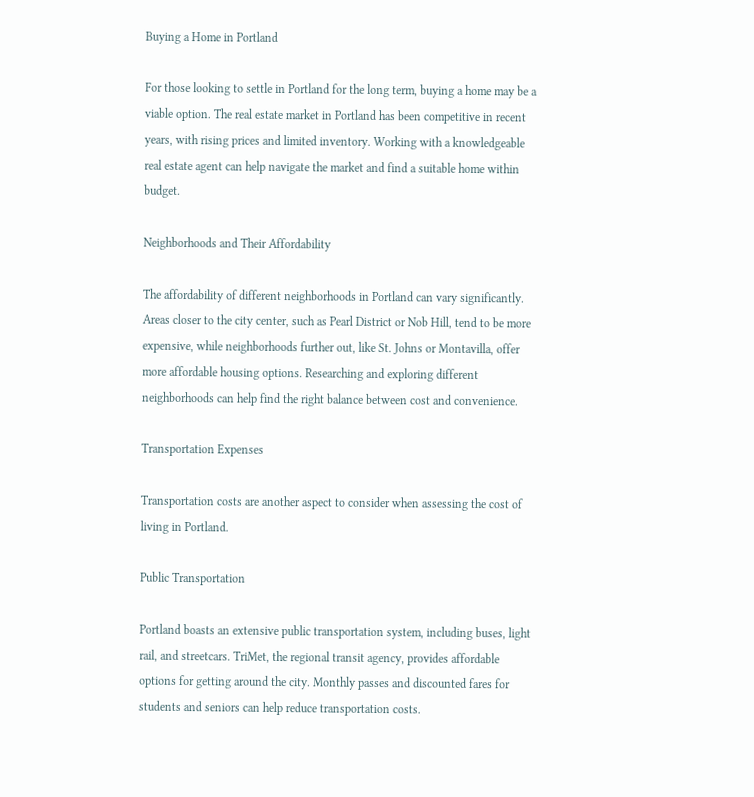Buying a Home in Portland

For those looking to settle in Portland for the long term, buying a home may be a viable option. The real estate market in Portland has been competitive in recent years, with rising prices and limited inventory. Working with a knowledgeable real estate agent can help navigate the market and find a suitable home within budget.

Neighborhoods and Their Affordability

The affordability of different neighborhoods in Portland can vary significantly. Areas closer to the city center, such as Pearl District or Nob Hill, tend to be more expensive, while neighborhoods further out, like St. Johns or Montavilla, offer more affordable housing options. Researching and exploring different neighborhoods can help find the right balance between cost and convenience.

Transportation Expenses

Transportation costs are another aspect to consider when assessing the cost of living in Portland.

Public Transportation

Portland boasts an extensive public transportation system, including buses, light rail, and streetcars. TriMet, the regional transit agency, provides affordable options for getting around the city. Monthly passes and discounted fares for students and seniors can help reduce transportation costs.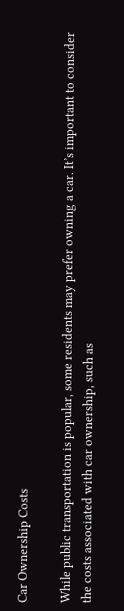Car Ownership Costs

While public transportation is popular, some residents may prefer owning a car. It’s important to consider the costs associated with car ownership, such as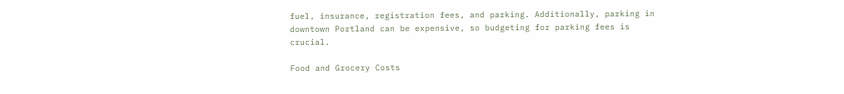fuel, insurance, registration fees, and parking. Additionally, parking in downtown Portland can be expensive, so budgeting for parking fees is crucial.

Food and Grocery Costs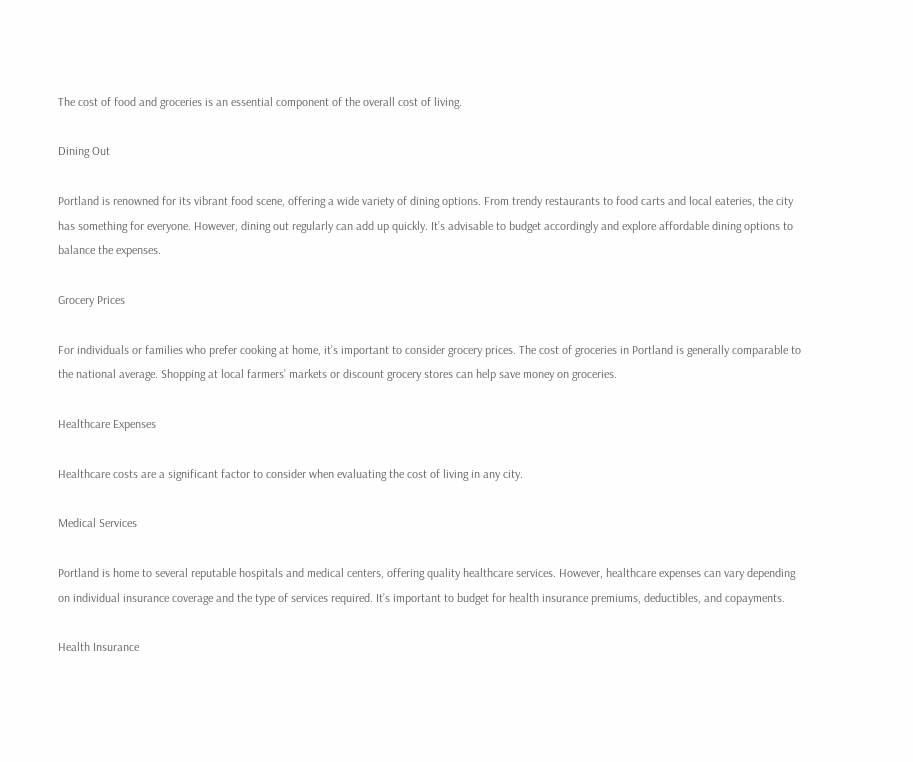The cost of food and groceries is an essential component of the overall cost of living.

Dining Out

Portland is renowned for its vibrant food scene, offering a wide variety of dining options. From trendy restaurants to food carts and local eateries, the city has something for everyone. However, dining out regularly can add up quickly. It’s advisable to budget accordingly and explore affordable dining options to balance the expenses.

Grocery Prices

For individuals or families who prefer cooking at home, it’s important to consider grocery prices. The cost of groceries in Portland is generally comparable to the national average. Shopping at local farmers’ markets or discount grocery stores can help save money on groceries.

Healthcare Expenses

Healthcare costs are a significant factor to consider when evaluating the cost of living in any city.

Medical Services

Portland is home to several reputable hospitals and medical centers, offering quality healthcare services. However, healthcare expenses can vary depending on individual insurance coverage and the type of services required. It’s important to budget for health insurance premiums, deductibles, and copayments.

Health Insurance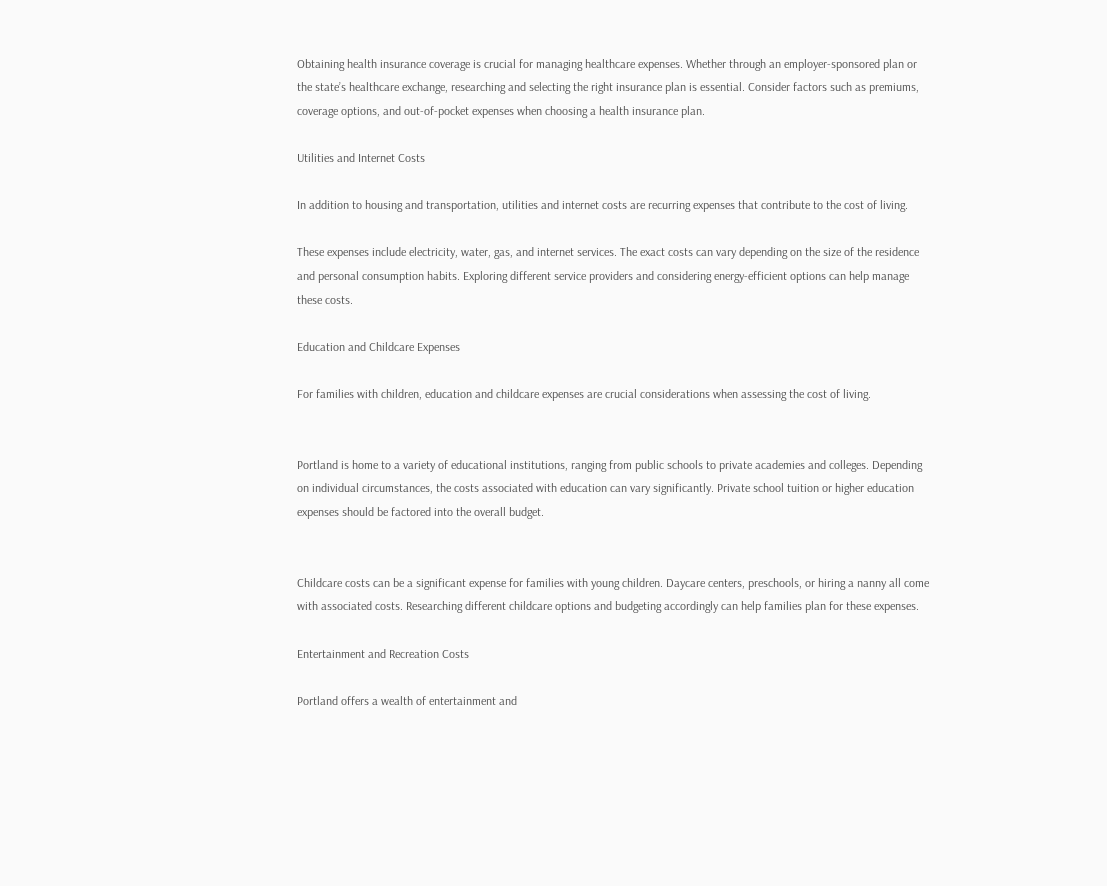Obtaining health insurance coverage is crucial for managing healthcare expenses. Whether through an employer-sponsored plan or the state’s healthcare exchange, researching and selecting the right insurance plan is essential. Consider factors such as premiums, coverage options, and out-of-pocket expenses when choosing a health insurance plan.

Utilities and Internet Costs

In addition to housing and transportation, utilities and internet costs are recurring expenses that contribute to the cost of living.

These expenses include electricity, water, gas, and internet services. The exact costs can vary depending on the size of the residence and personal consumption habits. Exploring different service providers and considering energy-efficient options can help manage these costs.

Education and Childcare Expenses

For families with children, education and childcare expenses are crucial considerations when assessing the cost of living.


Portland is home to a variety of educational institutions, ranging from public schools to private academies and colleges. Depending on individual circumstances, the costs associated with education can vary significantly. Private school tuition or higher education expenses should be factored into the overall budget.


Childcare costs can be a significant expense for families with young children. Daycare centers, preschools, or hiring a nanny all come with associated costs. Researching different childcare options and budgeting accordingly can help families plan for these expenses.

Entertainment and Recreation Costs

Portland offers a wealth of entertainment and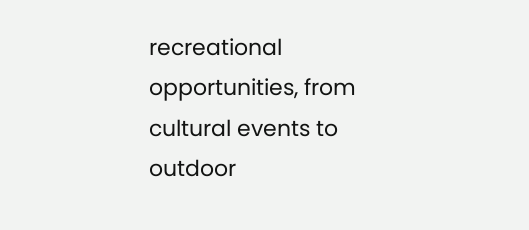recreational opportunities, from cultural events to outdoor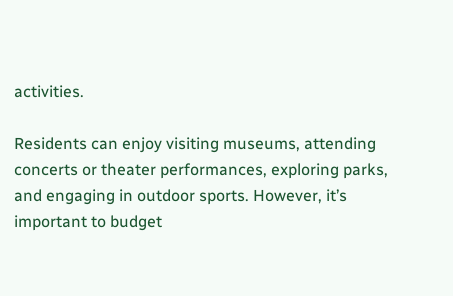activities.

Residents can enjoy visiting museums, attending concerts or theater performances, exploring parks, and engaging in outdoor sports. However, it’s important to budget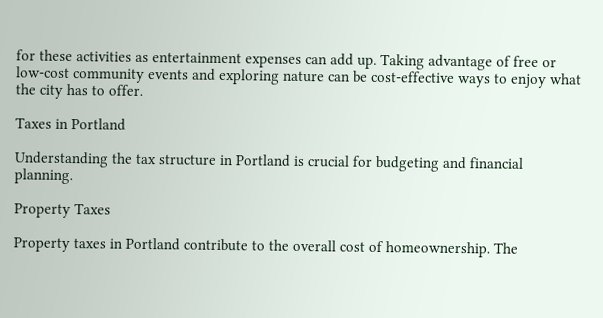for these activities as entertainment expenses can add up. Taking advantage of free or low-cost community events and exploring nature can be cost-effective ways to enjoy what the city has to offer.

Taxes in Portland

Understanding the tax structure in Portland is crucial for budgeting and financial planning.

Property Taxes

Property taxes in Portland contribute to the overall cost of homeownership. The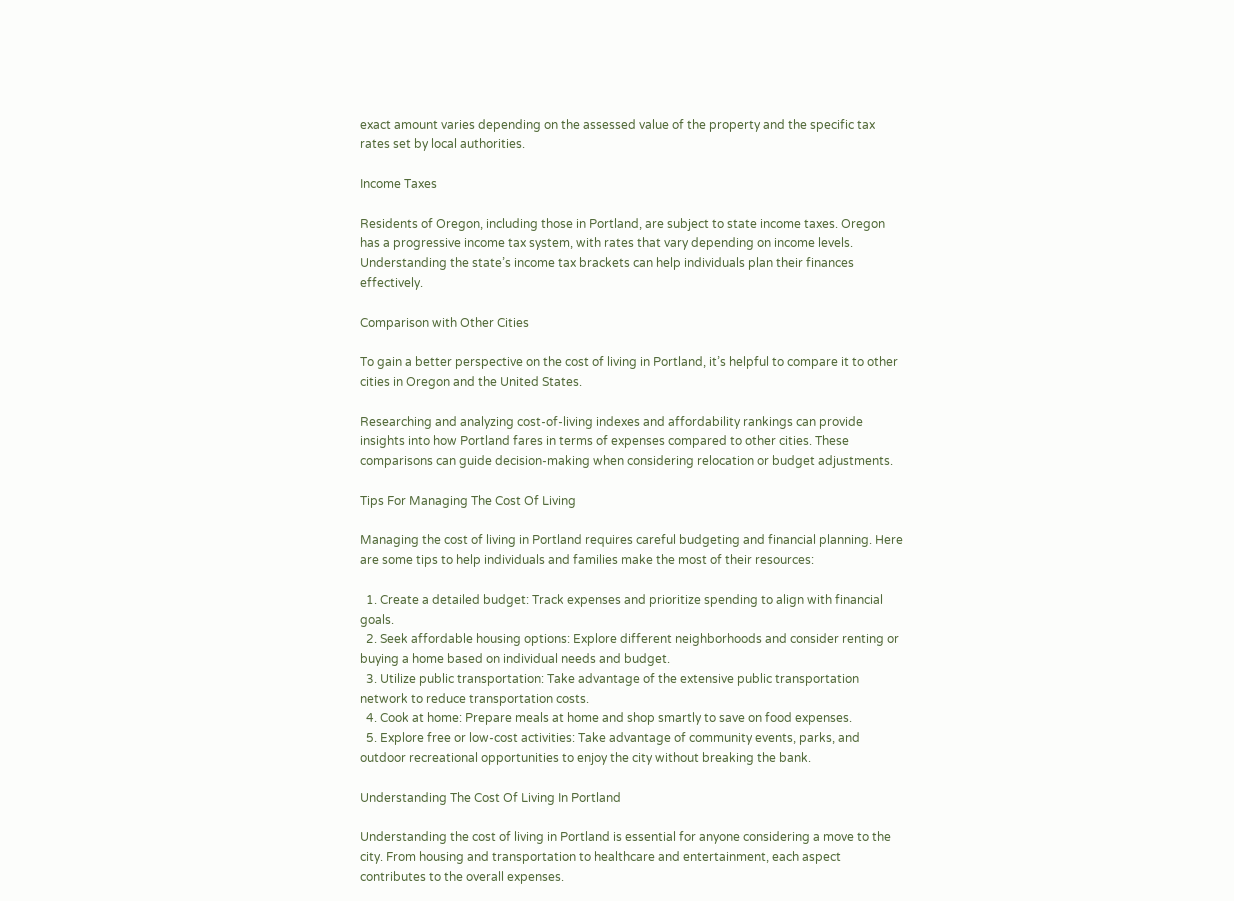exact amount varies depending on the assessed value of the property and the specific tax rates set by local authorities.

Income Taxes

Residents of Oregon, including those in Portland, are subject to state income taxes. Oregon has a progressive income tax system, with rates that vary depending on income levels. Understanding the state’s income tax brackets can help individuals plan their finances effectively.

Comparison with Other Cities

To gain a better perspective on the cost of living in Portland, it’s helpful to compare it to other cities in Oregon and the United States.

Researching and analyzing cost-of-living indexes and affordability rankings can provide insights into how Portland fares in terms of expenses compared to other cities. These comparisons can guide decision-making when considering relocation or budget adjustments.

Tips For Managing The Cost Of Living

Managing the cost of living in Portland requires careful budgeting and financial planning. Here are some tips to help individuals and families make the most of their resources:

  1. Create a detailed budget: Track expenses and prioritize spending to align with financial goals.
  2. Seek affordable housing options: Explore different neighborhoods and consider renting or buying a home based on individual needs and budget.
  3. Utilize public transportation: Take advantage of the extensive public transportation network to reduce transportation costs.
  4. Cook at home: Prepare meals at home and shop smartly to save on food expenses.
  5. Explore free or low-cost activities: Take advantage of community events, parks, and outdoor recreational opportunities to enjoy the city without breaking the bank.

Understanding The Cost Of Living In Portland

Understanding the cost of living in Portland is essential for anyone considering a move to the city. From housing and transportation to healthcare and entertainment, each aspect contributes to the overall expenses.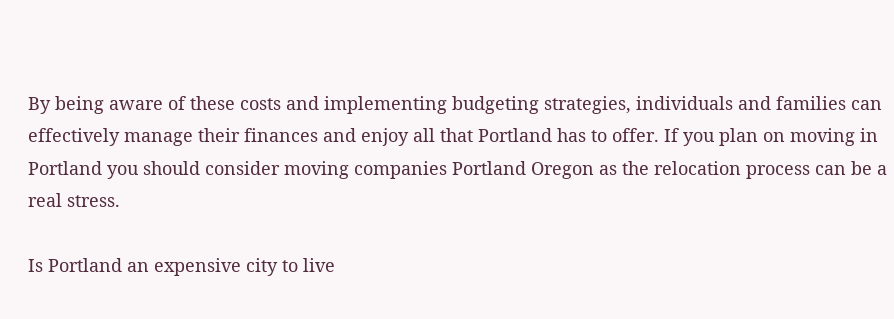By being aware of these costs and implementing budgeting strategies, individuals and families can effectively manage their finances and enjoy all that Portland has to offer. If you plan on moving in Portland you should consider moving companies Portland Oregon as the relocation process can be a real stress.

Is Portland an expensive city to live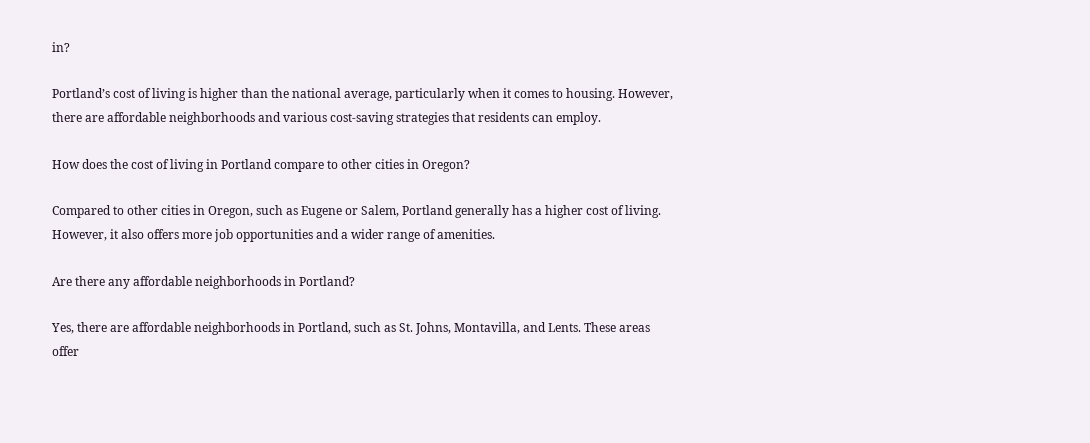in?

Portland’s cost of living is higher than the national average, particularly when it comes to housing. However, there are affordable neighborhoods and various cost-saving strategies that residents can employ.

How does the cost of living in Portland compare to other cities in Oregon?

Compared to other cities in Oregon, such as Eugene or Salem, Portland generally has a higher cost of living. However, it also offers more job opportunities and a wider range of amenities.

Are there any affordable neighborhoods in Portland?

Yes, there are affordable neighborhoods in Portland, such as St. Johns, Montavilla, and Lents. These areas offer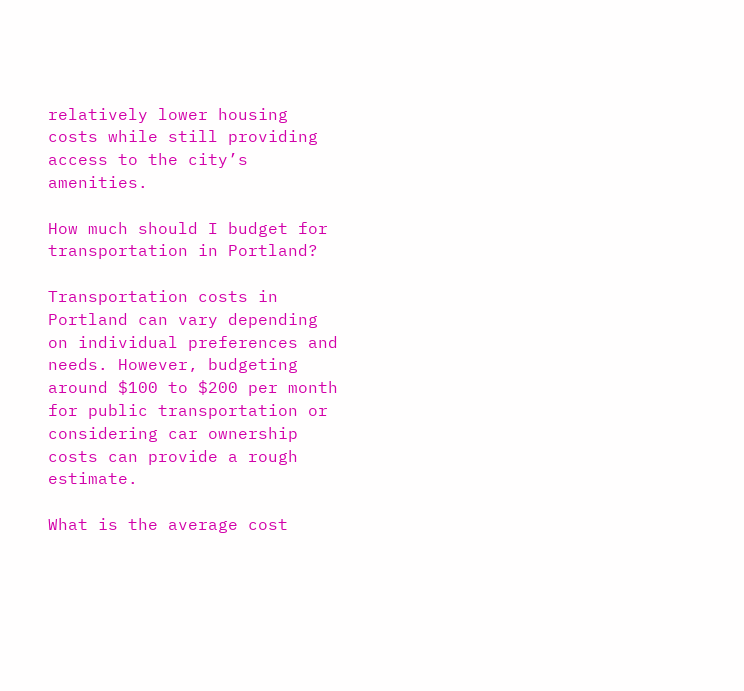relatively lower housing costs while still providing access to the city’s amenities.

How much should I budget for transportation in Portland?

Transportation costs in Portland can vary depending on individual preferences and needs. However, budgeting around $100 to $200 per month for public transportation or considering car ownership costs can provide a rough estimate.

What is the average cost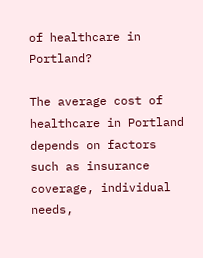of healthcare in Portland?

The average cost of healthcare in Portland depends on factors such as insurance coverage, individual needs,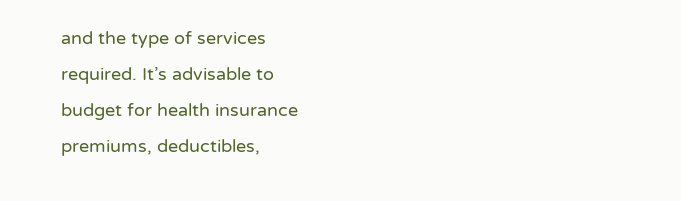and the type of services required. It’s advisable to budget for health insurance premiums, deductibles,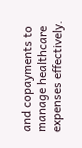and copayments to manage healthcare expenses effectively.